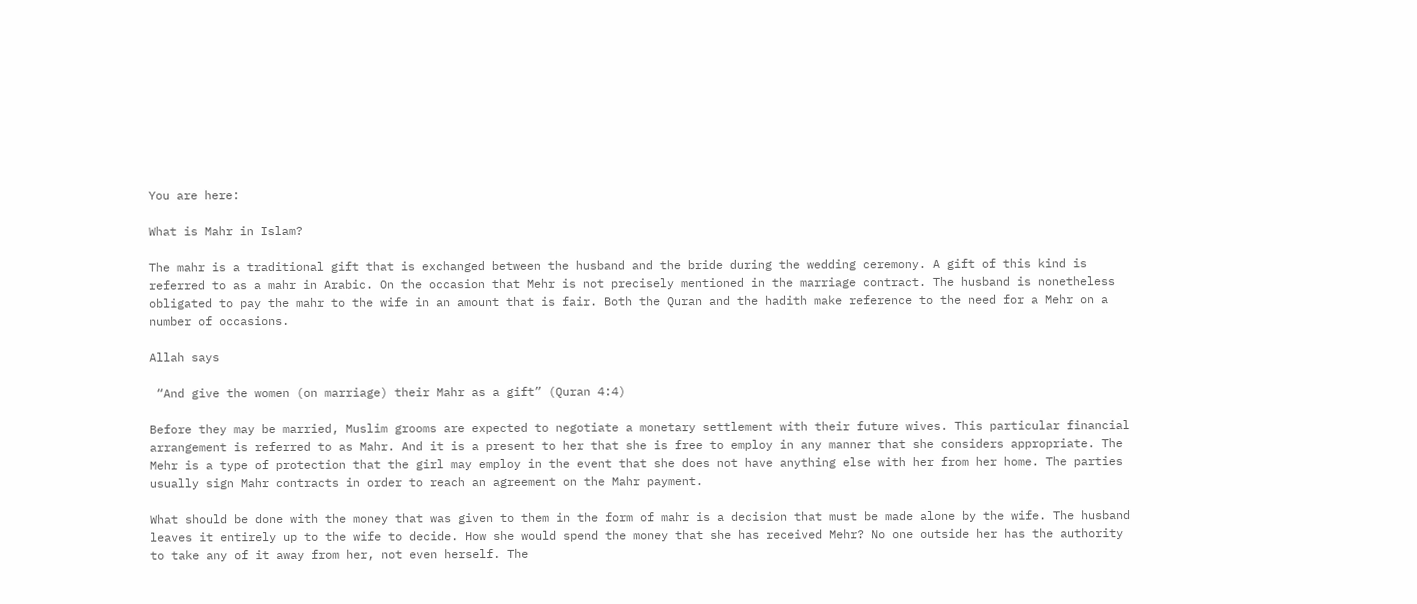You are here:

What is Mahr in Islam?

The mahr is a traditional gift that is exchanged between the husband and the bride during the wedding ceremony. A gift of this kind is referred to as a mahr in Arabic. On the occasion that Mehr is not precisely mentioned in the marriage contract. The husband is nonetheless obligated to pay the mahr to the wife in an amount that is fair. Both the Quran and the hadith make reference to the need for a Mehr on a number of occasions.

Allah says

 “And give the women (on marriage) their Mahr as a gift” (Quran 4:4)

Before they may be married, Muslim grooms are expected to negotiate a monetary settlement with their future wives. This particular financial arrangement is referred to as Mahr. And it is a present to her that she is free to employ in any manner that she considers appropriate. The Mehr is a type of protection that the girl may employ in the event that she does not have anything else with her from her home. The parties usually sign Mahr contracts in order to reach an agreement on the Mahr payment.

What should be done with the money that was given to them in the form of mahr is a decision that must be made alone by the wife. The husband leaves it entirely up to the wife to decide. How she would spend the money that she has received Mehr? No one outside her has the authority to take any of it away from her, not even herself. The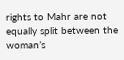rights to Mahr are not equally split between the woman’s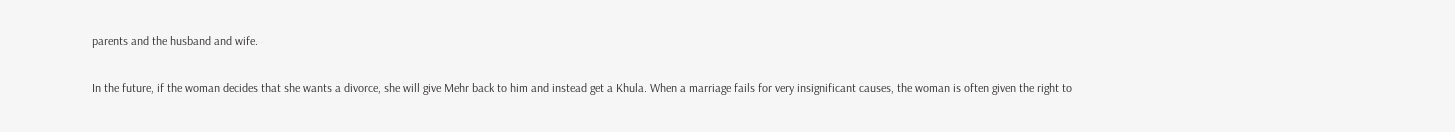parents and the husband and wife.

In the future, if the woman decides that she wants a divorce, she will give Mehr back to him and instead get a Khula. When a marriage fails for very insignificant causes, the woman is often given the right to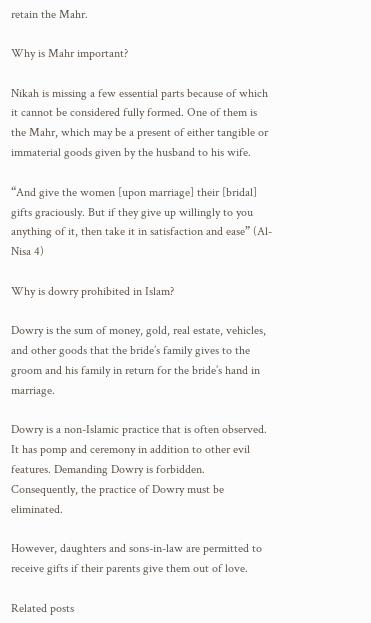retain the Mahr.

Why is Mahr important?

Nikah is missing a few essential parts because of which it cannot be considered fully formed. One of them is the Mahr, which may be a present of either tangible or immaterial goods given by the husband to his wife.

“And give the women [upon marriage] their [bridal] gifts graciously. But if they give up willingly to you anything of it, then take it in satisfaction and ease” (Al-Nisa 4)

Why is dowry prohibited in Islam?

Dowry is the sum of money, gold, real estate, vehicles, and other goods that the bride’s family gives to the groom and his family in return for the bride’s hand in marriage.

Dowry is a non-Islamic practice that is often observed. It has pomp and ceremony in addition to other evil features. Demanding Dowry is forbidden. Consequently, the practice of Dowry must be eliminated.

However, daughters and sons-in-law are permitted to receive gifts if their parents give them out of love.

Related posts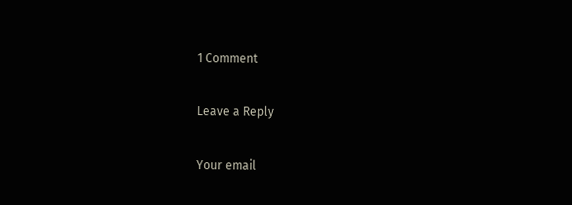1 Comment

Leave a Reply

Your email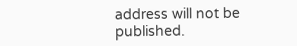address will not be published.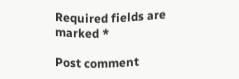Required fields are marked *

Post comment